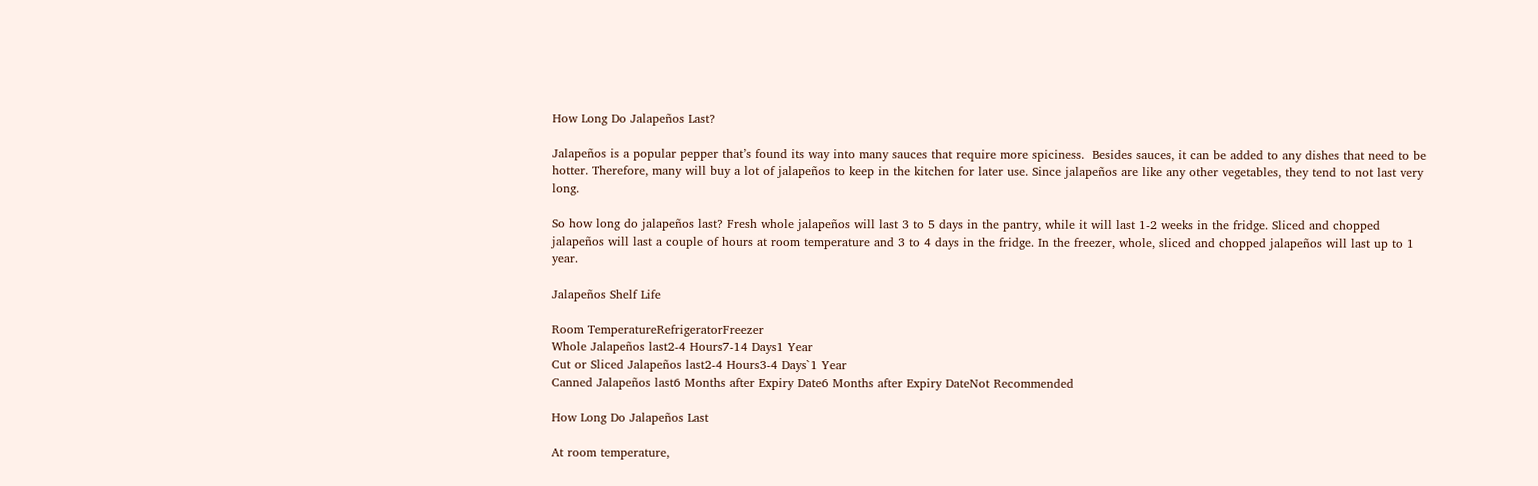How Long Do Jalapeños Last?

Jalapeños is a popular pepper that’s found its way into many sauces that require more spiciness.  Besides sauces, it can be added to any dishes that need to be hotter. Therefore, many will buy a lot of jalapeños to keep in the kitchen for later use. Since jalapeños are like any other vegetables, they tend to not last very long.

So how long do jalapeños last? Fresh whole jalapeños will last 3 to 5 days in the pantry, while it will last 1-2 weeks in the fridge. Sliced and chopped jalapeños will last a couple of hours at room temperature and 3 to 4 days in the fridge. In the freezer, whole, sliced and chopped jalapeños will last up to 1 year.

Jalapeños Shelf Life

Room TemperatureRefrigeratorFreezer
Whole Jalapeños last2-4 Hours7-14 Days1 Year
Cut or Sliced Jalapeños last2-4 Hours3-4 Days`1 Year
Canned Jalapeños last6 Months after Expiry Date6 Months after Expiry DateNot Recommended

How Long Do Jalapeños Last

At room temperature,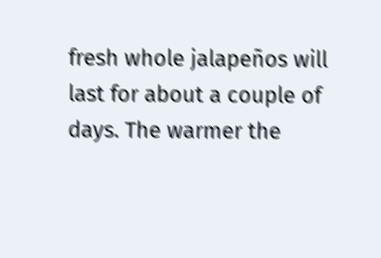fresh whole jalapeños will last for about a couple of days. The warmer the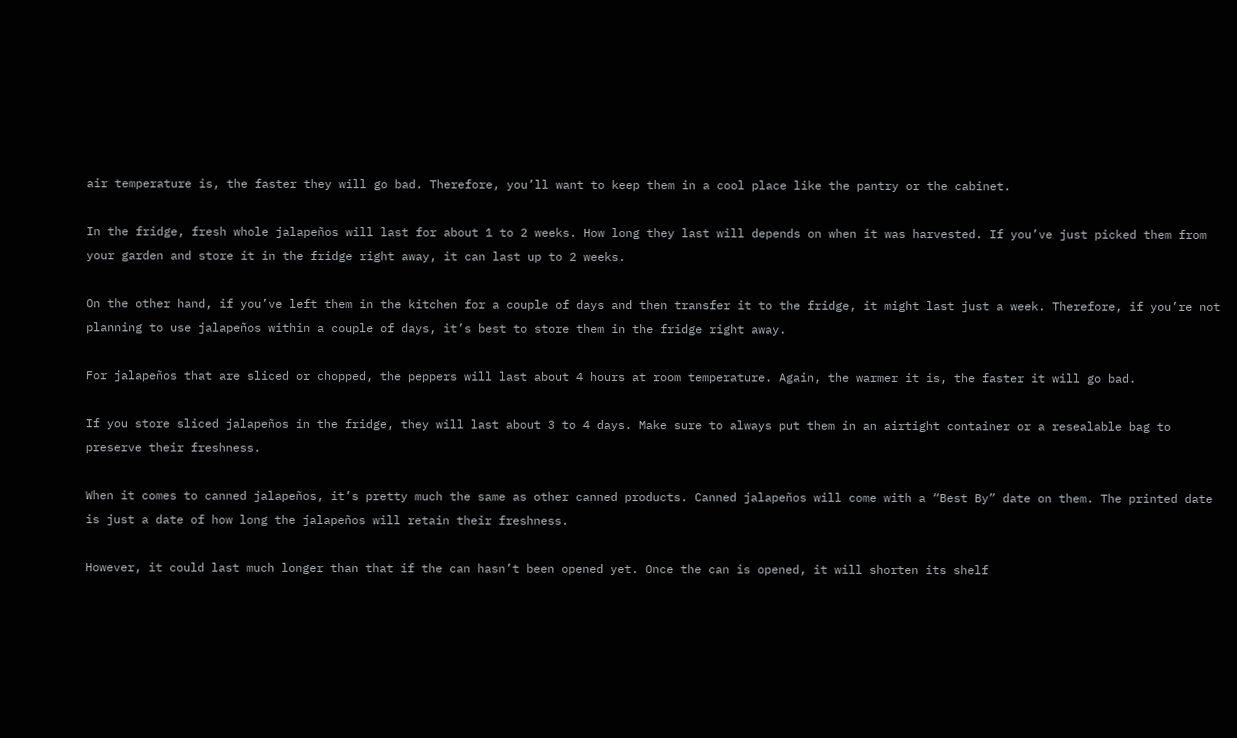air temperature is, the faster they will go bad. Therefore, you’ll want to keep them in a cool place like the pantry or the cabinet.

In the fridge, fresh whole jalapeños will last for about 1 to 2 weeks. How long they last will depends on when it was harvested. If you’ve just picked them from your garden and store it in the fridge right away, it can last up to 2 weeks.

On the other hand, if you’ve left them in the kitchen for a couple of days and then transfer it to the fridge, it might last just a week. Therefore, if you’re not planning to use jalapeños within a couple of days, it’s best to store them in the fridge right away.

For jalapeños that are sliced or chopped, the peppers will last about 4 hours at room temperature. Again, the warmer it is, the faster it will go bad.

If you store sliced jalapeños in the fridge, they will last about 3 to 4 days. Make sure to always put them in an airtight container or a resealable bag to preserve their freshness.

When it comes to canned jalapeños, it’s pretty much the same as other canned products. Canned jalapeños will come with a “Best By” date on them. The printed date is just a date of how long the jalapeños will retain their freshness.

However, it could last much longer than that if the can hasn’t been opened yet. Once the can is opened, it will shorten its shelf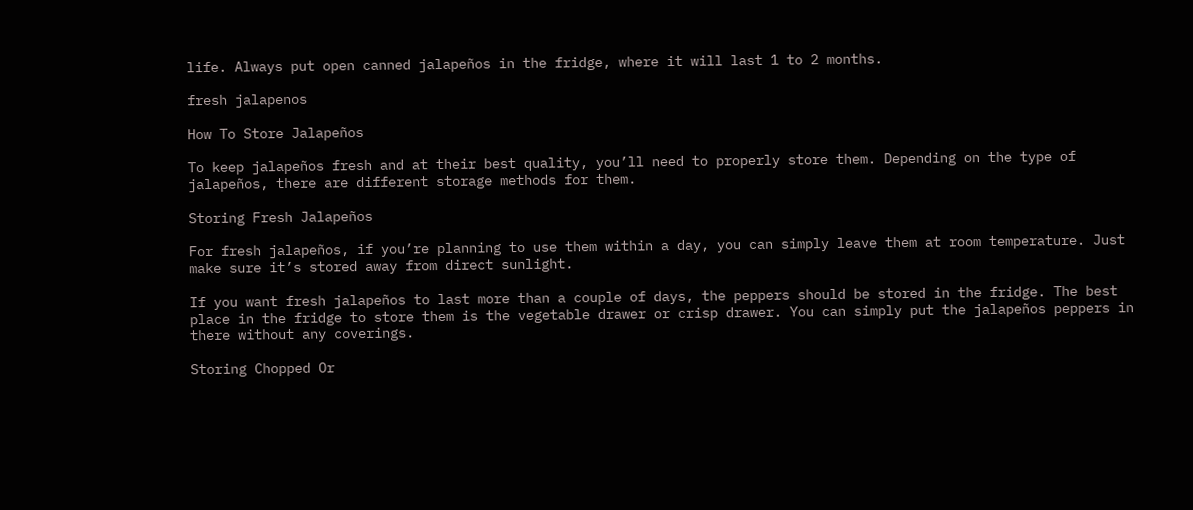life. Always put open canned jalapeños in the fridge, where it will last 1 to 2 months.

fresh jalapenos

How To Store Jalapeños

To keep jalapeños fresh and at their best quality, you’ll need to properly store them. Depending on the type of jalapeños, there are different storage methods for them.

Storing Fresh Jalapeños

For fresh jalapeños, if you’re planning to use them within a day, you can simply leave them at room temperature. Just make sure it’s stored away from direct sunlight.

If you want fresh jalapeños to last more than a couple of days, the peppers should be stored in the fridge. The best place in the fridge to store them is the vegetable drawer or crisp drawer. You can simply put the jalapeños peppers in there without any coverings.

Storing Chopped Or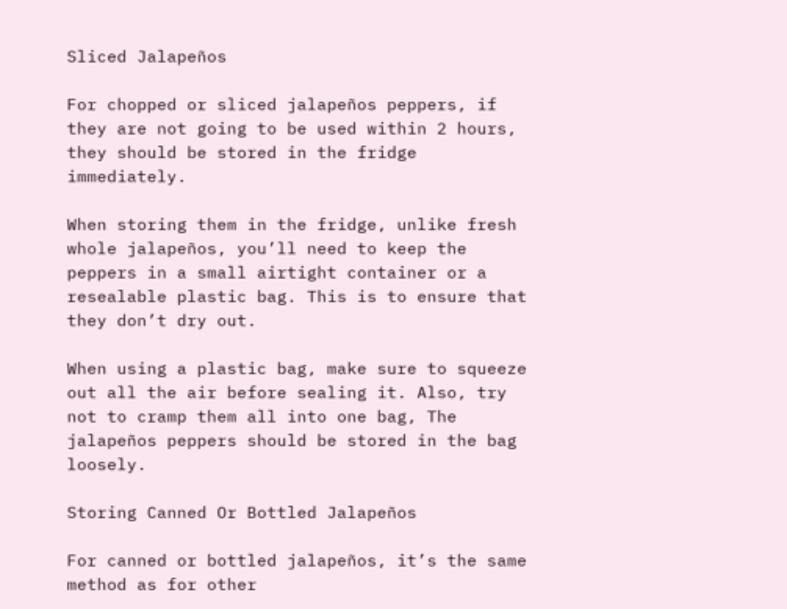Sliced Jalapeños

For chopped or sliced jalapeños peppers, if they are not going to be used within 2 hours, they should be stored in the fridge immediately.

When storing them in the fridge, unlike fresh whole jalapeños, you’ll need to keep the peppers in a small airtight container or a resealable plastic bag. This is to ensure that they don’t dry out.

When using a plastic bag, make sure to squeeze out all the air before sealing it. Also, try not to cramp them all into one bag, The jalapeños peppers should be stored in the bag loosely.

Storing Canned Or Bottled Jalapeños

For canned or bottled jalapeños, it’s the same method as for other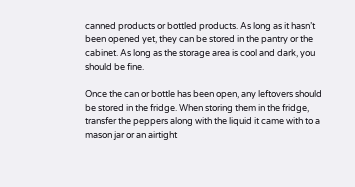canned products or bottled products. As long as it hasn’t been opened yet, they can be stored in the pantry or the cabinet. As long as the storage area is cool and dark, you should be fine.

Once the can or bottle has been open, any leftovers should be stored in the fridge. When storing them in the fridge, transfer the peppers along with the liquid it came with to a mason jar or an airtight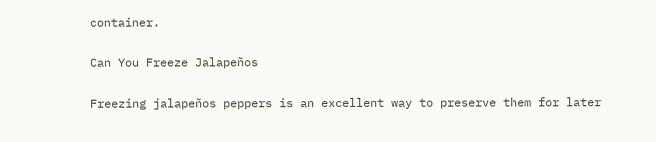container.

Can You Freeze Jalapeños

Freezing jalapeños peppers is an excellent way to preserve them for later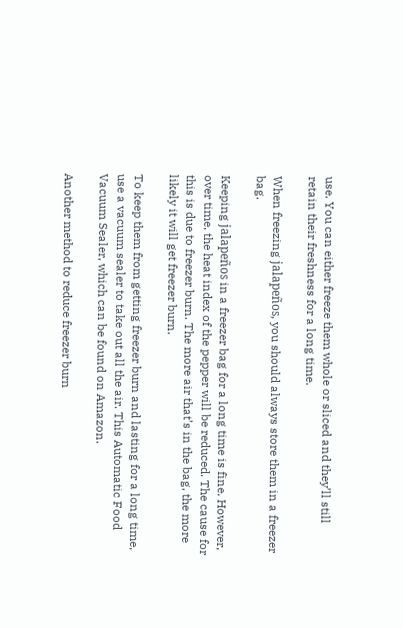use. You can either freeze them whole or sliced and they’ll still retain their freshness for a long time.

When freezing jalapeños, you should always store them in a freezer bag.

Keeping jalapeños in a freezer bag for a long time is fine. However, over time, the heat index of the pepper will be reduced. The cause for this is due to freezer burn. The more air that’s in the bag, the more likely it will get freezer burn.

To keep them from getting freezer burn and lasting for a long time, use a vacuum sealer to take out all the air. This Automatic Food Vacuum Sealer, which can be found on Amazon.

Another method to reduce freezer burn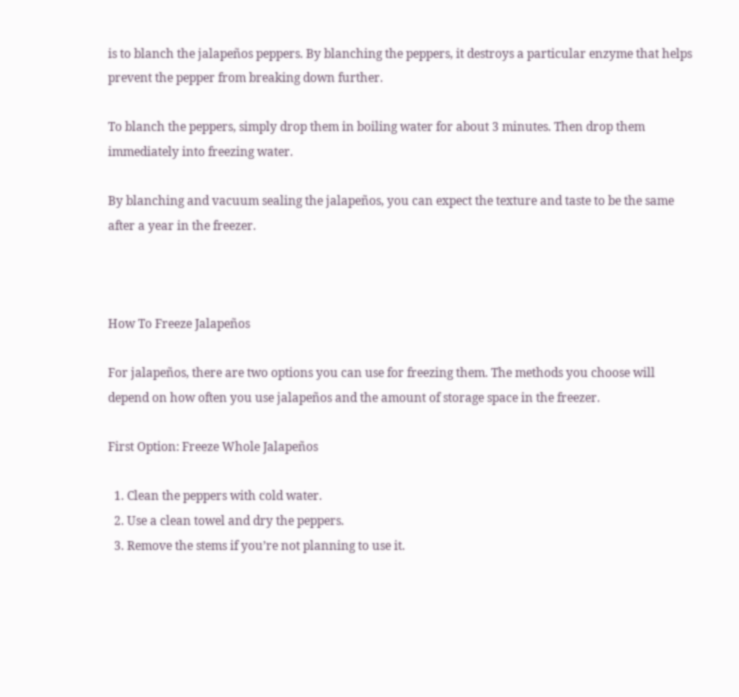is to blanch the jalapeños peppers. By blanching the peppers, it destroys a particular enzyme that helps prevent the pepper from breaking down further.

To blanch the peppers, simply drop them in boiling water for about 3 minutes. Then drop them immediately into freezing water.

By blanching and vacuum sealing the jalapeños, you can expect the texture and taste to be the same after a year in the freezer.



How To Freeze Jalapeños

For jalapeños, there are two options you can use for freezing them. The methods you choose will depend on how often you use jalapeños and the amount of storage space in the freezer.

First Option: Freeze Whole Jalapeños

  1. Clean the peppers with cold water.
  2. Use a clean towel and dry the peppers.
  3. Remove the stems if you’re not planning to use it.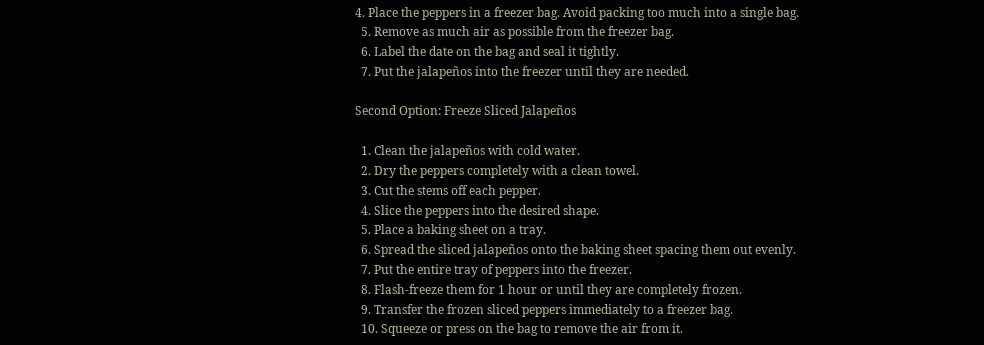4. Place the peppers in a freezer bag. Avoid packing too much into a single bag.
  5. Remove as much air as possible from the freezer bag.
  6. Label the date on the bag and seal it tightly.
  7. Put the jalapeños into the freezer until they are needed.

Second Option: Freeze Sliced Jalapeños

  1. Clean the jalapeños with cold water.
  2. Dry the peppers completely with a clean towel.
  3. Cut the stems off each pepper.
  4. Slice the peppers into the desired shape.
  5. Place a baking sheet on a tray.
  6. Spread the sliced jalapeños onto the baking sheet spacing them out evenly.
  7. Put the entire tray of peppers into the freezer.
  8. Flash-freeze them for 1 hour or until they are completely frozen.
  9. Transfer the frozen sliced peppers immediately to a freezer bag.
  10. Squeeze or press on the bag to remove the air from it.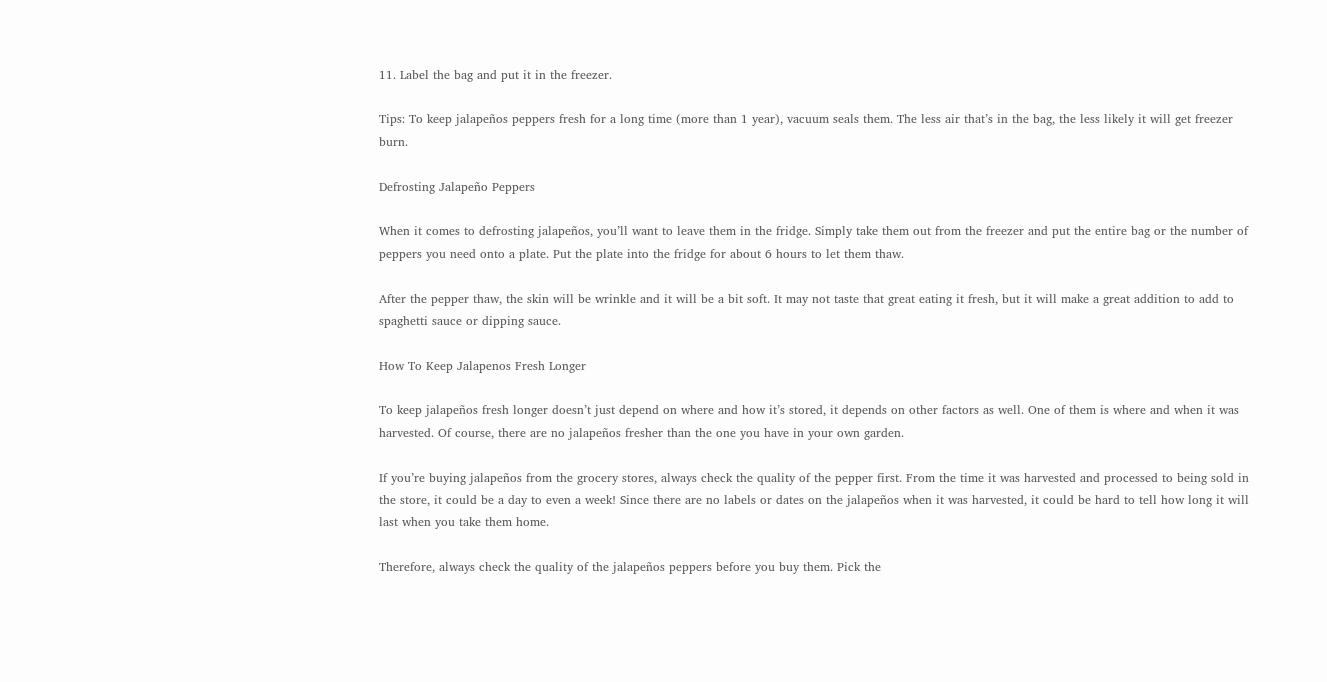11. Label the bag and put it in the freezer.

Tips: To keep jalapeños peppers fresh for a long time (more than 1 year), vacuum seals them. The less air that’s in the bag, the less likely it will get freezer burn.

Defrosting Jalapeño Peppers

When it comes to defrosting jalapeños, you’ll want to leave them in the fridge. Simply take them out from the freezer and put the entire bag or the number of peppers you need onto a plate. Put the plate into the fridge for about 6 hours to let them thaw.

After the pepper thaw, the skin will be wrinkle and it will be a bit soft. It may not taste that great eating it fresh, but it will make a great addition to add to spaghetti sauce or dipping sauce.

How To Keep Jalapenos Fresh Longer

To keep jalapeños fresh longer doesn’t just depend on where and how it’s stored, it depends on other factors as well. One of them is where and when it was harvested. Of course, there are no jalapeños fresher than the one you have in your own garden.

If you’re buying jalapeños from the grocery stores, always check the quality of the pepper first. From the time it was harvested and processed to being sold in the store, it could be a day to even a week! Since there are no labels or dates on the jalapeños when it was harvested, it could be hard to tell how long it will last when you take them home.

Therefore, always check the quality of the jalapeños peppers before you buy them. Pick the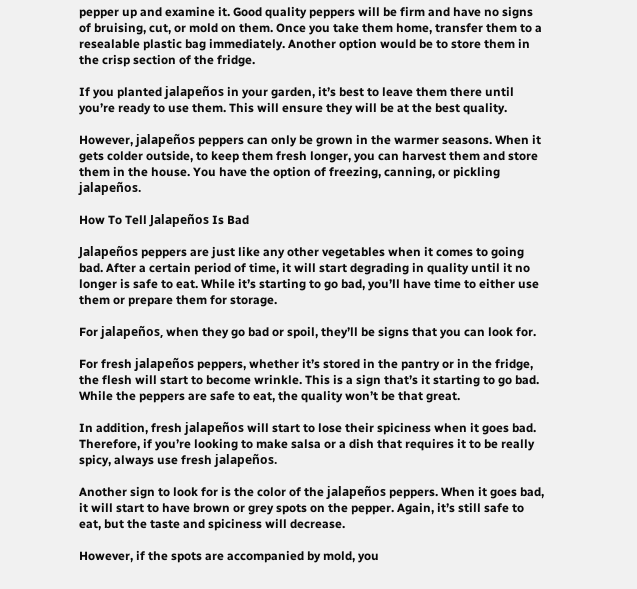pepper up and examine it. Good quality peppers will be firm and have no signs of bruising, cut, or mold on them. Once you take them home, transfer them to a resealable plastic bag immediately. Another option would be to store them in the crisp section of the fridge.

If you planted jalapeños in your garden, it’s best to leave them there until you’re ready to use them. This will ensure they will be at the best quality.

However, jalapeños peppers can only be grown in the warmer seasons. When it gets colder outside, to keep them fresh longer, you can harvest them and store them in the house. You have the option of freezing, canning, or pickling jalapeños.

How To Tell Jalapeños Is Bad

Jalapeños peppers are just like any other vegetables when it comes to going bad. After a certain period of time, it will start degrading in quality until it no longer is safe to eat. While it’s starting to go bad, you’ll have time to either use them or prepare them for storage.

For jalapeños, when they go bad or spoil, they’ll be signs that you can look for.

For fresh jalapeños peppers, whether it’s stored in the pantry or in the fridge, the flesh will start to become wrinkle. This is a sign that’s it starting to go bad. While the peppers are safe to eat, the quality won’t be that great.

In addition, fresh jalapeños will start to lose their spiciness when it goes bad. Therefore, if you’re looking to make salsa or a dish that requires it to be really spicy, always use fresh jalapeños.

Another sign to look for is the color of the jalapeños peppers. When it goes bad, it will start to have brown or grey spots on the pepper. Again, it’s still safe to eat, but the taste and spiciness will decrease.

However, if the spots are accompanied by mold, you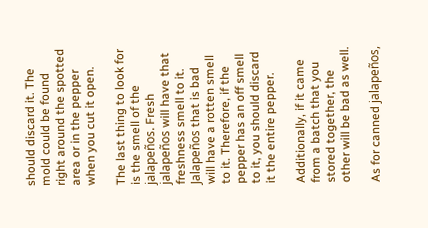should discard it. The mold could be found right around the spotted area or in the pepper when you cut it open.

The last thing to look for is the smell of the jalapeños. Fresh jalapeños will have that freshness smell to it. Jalapeños that is bad will have a rotten smell to it. Therefore, if the pepper has an off smell to it, you should discard it the entire pepper.

Additionally, if it came from a batch that you stored together, the other will be bad as well.

As for canned jalapeños,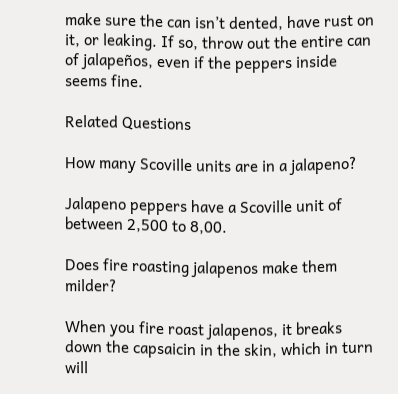make sure the can isn’t dented, have rust on it, or leaking. If so, throw out the entire can of jalapeños, even if the peppers inside seems fine.

Related Questions

How many Scoville units are in a jalapeno?

Jalapeno peppers have a Scoville unit of between 2,500 to 8,00.

Does fire roasting jalapenos make them milder?

When you fire roast jalapenos, it breaks down the capsaicin in the skin, which in turn will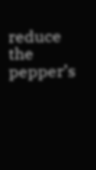reduce the pepper’s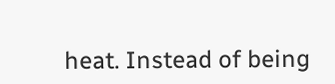heat. Instead of being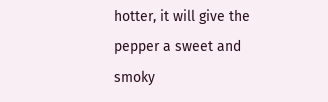hotter, it will give the pepper a sweet and smoky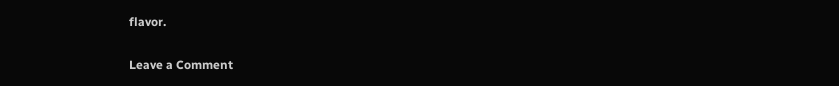flavor.

Leave a Comment